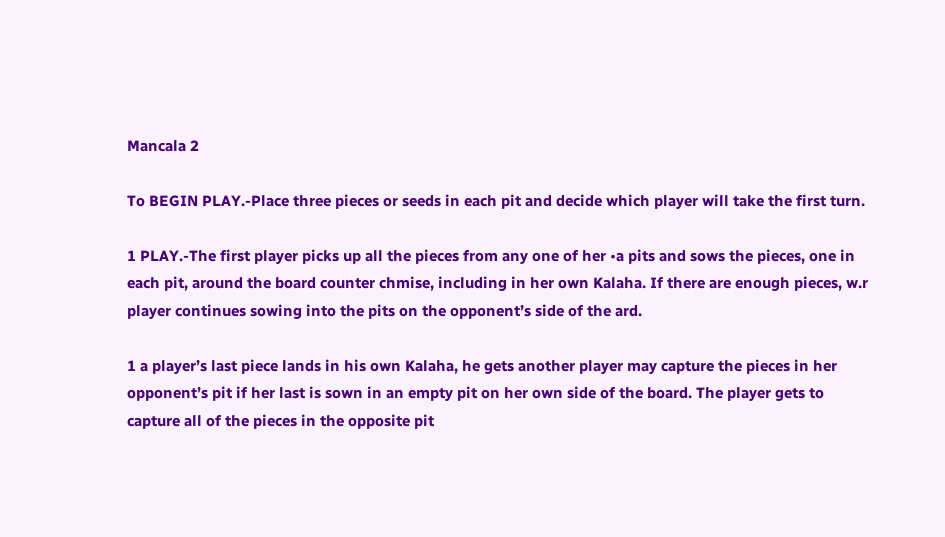Mancala 2

To BEGIN PLAY.-Place three pieces or seeds in each pit and decide which player will take the first turn.

1 PLAY.-The first player picks up all the pieces from any one of her •a pits and sows the pieces, one in each pit, around the board counter chmise, including in her own Kalaha. If there are enough pieces, w.r player continues sowing into the pits on the opponent’s side of the ard.

1 a player’s last piece lands in his own Kalaha, he gets another player may capture the pieces in her opponent’s pit if her last is sown in an empty pit on her own side of the board. The player gets to capture all of the pieces in the opposite pit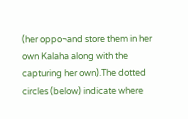(her oppo¬and store them in her own Kalaha along with the capturing her own).The dotted circles (below) indicate where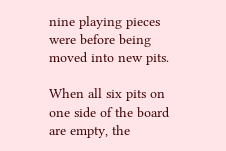nine playing pieces were before being moved into new pits.

When all six pits on one side of the board are empty, the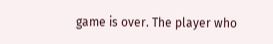game is over. The player who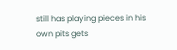still has playing pieces in his own pits gets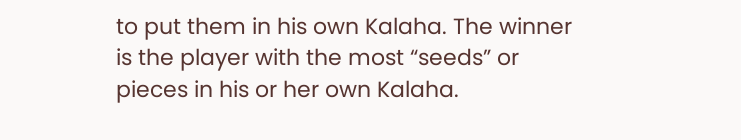to put them in his own Kalaha. The winner is the player with the most “seeds” or pieces in his or her own Kalaha.